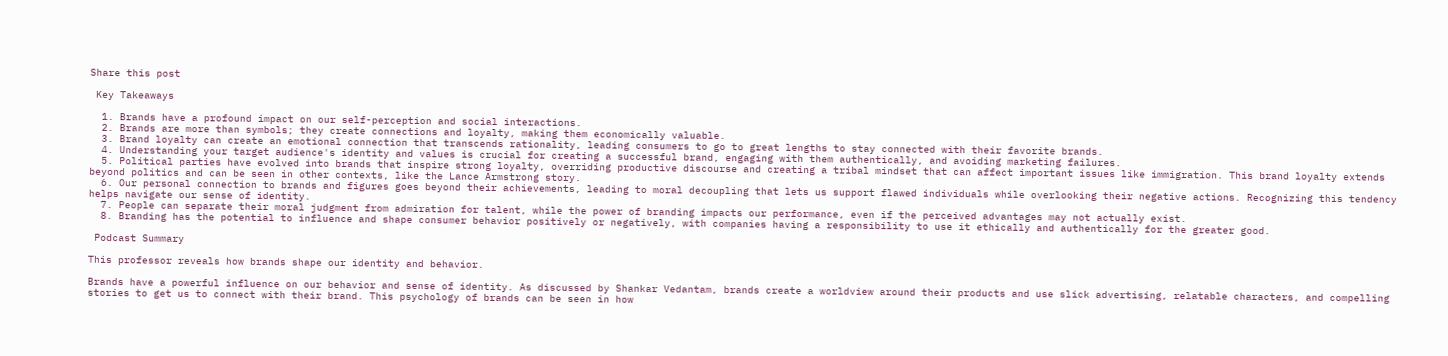Share this post

 Key Takeaways

  1. Brands have a profound impact on our self-perception and social interactions.
  2. Brands are more than symbols; they create connections and loyalty, making them economically valuable.
  3. Brand loyalty can create an emotional connection that transcends rationality, leading consumers to go to great lengths to stay connected with their favorite brands.
  4. Understanding your target audience's identity and values is crucial for creating a successful brand, engaging with them authentically, and avoiding marketing failures.
  5. Political parties have evolved into brands that inspire strong loyalty, overriding productive discourse and creating a tribal mindset that can affect important issues like immigration. This brand loyalty extends beyond politics and can be seen in other contexts, like the Lance Armstrong story.
  6. Our personal connection to brands and figures goes beyond their achievements, leading to moral decoupling that lets us support flawed individuals while overlooking their negative actions. Recognizing this tendency helps navigate our sense of identity.
  7. People can separate their moral judgment from admiration for talent, while the power of branding impacts our performance, even if the perceived advantages may not actually exist.
  8. Branding has the potential to influence and shape consumer behavior positively or negatively, with companies having a responsibility to use it ethically and authentically for the greater good.

 Podcast Summary

This professor reveals how brands shape our identity and behavior.

Brands have a powerful influence on our behavior and sense of identity. As discussed by Shankar Vedantam, brands create a worldview around their products and use slick advertising, relatable characters, and compelling stories to get us to connect with their brand. This psychology of brands can be seen in how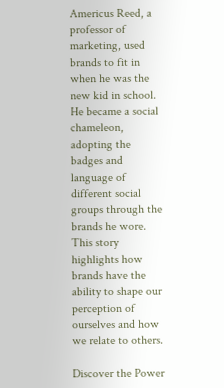Americus Reed, a professor of marketing, used brands to fit in when he was the new kid in school. He became a social chameleon, adopting the badges and language of different social groups through the brands he wore. This story highlights how brands have the ability to shape our perception of ourselves and how we relate to others.

Discover the Power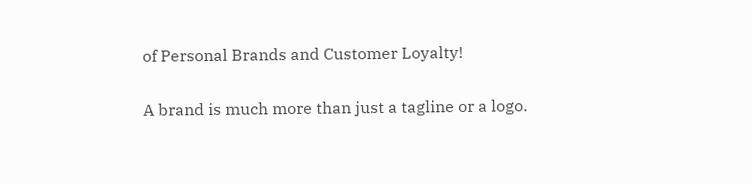of Personal Brands and Customer Loyalty!

A brand is much more than just a tagline or a logo.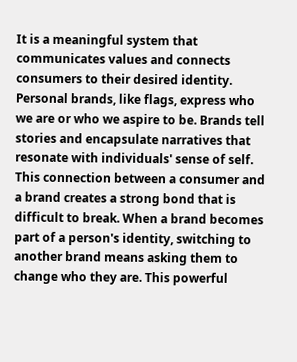It is a meaningful system that communicates values and connects consumers to their desired identity. Personal brands, like flags, express who we are or who we aspire to be. Brands tell stories and encapsulate narratives that resonate with individuals' sense of self. This connection between a consumer and a brand creates a strong bond that is difficult to break. When a brand becomes part of a person's identity, switching to another brand means asking them to change who they are. This powerful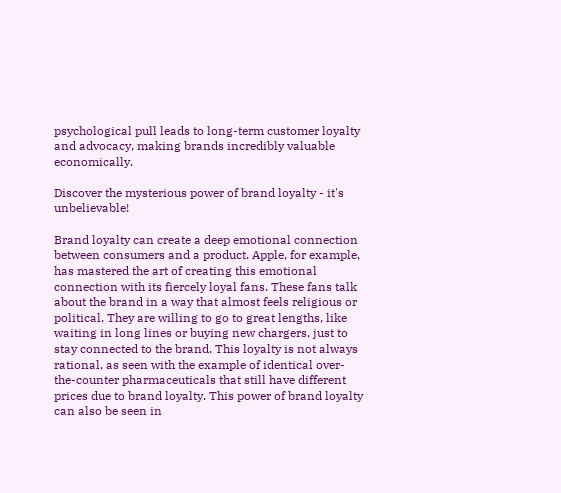psychological pull leads to long-term customer loyalty and advocacy, making brands incredibly valuable economically.

Discover the mysterious power of brand loyalty - it's unbelievable!

Brand loyalty can create a deep emotional connection between consumers and a product. Apple, for example, has mastered the art of creating this emotional connection with its fiercely loyal fans. These fans talk about the brand in a way that almost feels religious or political. They are willing to go to great lengths, like waiting in long lines or buying new chargers, just to stay connected to the brand. This loyalty is not always rational, as seen with the example of identical over-the-counter pharmaceuticals that still have different prices due to brand loyalty. This power of brand loyalty can also be seen in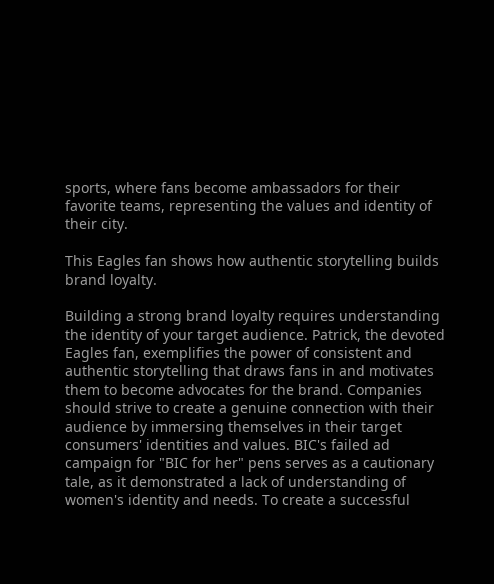sports, where fans become ambassadors for their favorite teams, representing the values and identity of their city.

This Eagles fan shows how authentic storytelling builds brand loyalty.

Building a strong brand loyalty requires understanding the identity of your target audience. Patrick, the devoted Eagles fan, exemplifies the power of consistent and authentic storytelling that draws fans in and motivates them to become advocates for the brand. Companies should strive to create a genuine connection with their audience by immersing themselves in their target consumers' identities and values. BIC's failed ad campaign for "BIC for her" pens serves as a cautionary tale, as it demonstrated a lack of understanding of women's identity and needs. To create a successful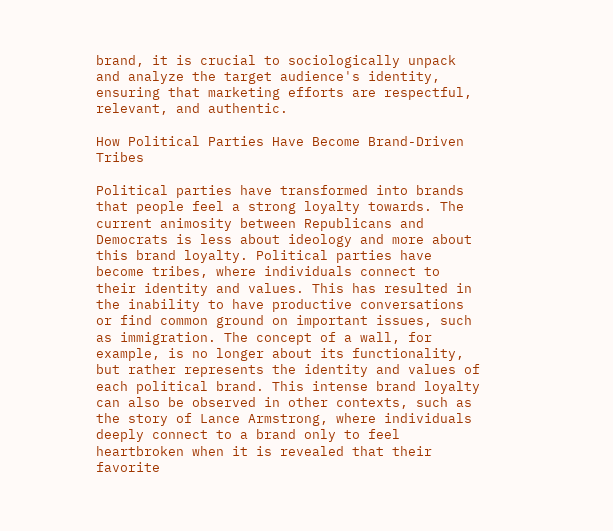brand, it is crucial to sociologically unpack and analyze the target audience's identity, ensuring that marketing efforts are respectful, relevant, and authentic.

How Political Parties Have Become Brand-Driven Tribes

Political parties have transformed into brands that people feel a strong loyalty towards. The current animosity between Republicans and Democrats is less about ideology and more about this brand loyalty. Political parties have become tribes, where individuals connect to their identity and values. This has resulted in the inability to have productive conversations or find common ground on important issues, such as immigration. The concept of a wall, for example, is no longer about its functionality, but rather represents the identity and values of each political brand. This intense brand loyalty can also be observed in other contexts, such as the story of Lance Armstrong, where individuals deeply connect to a brand only to feel heartbroken when it is revealed that their favorite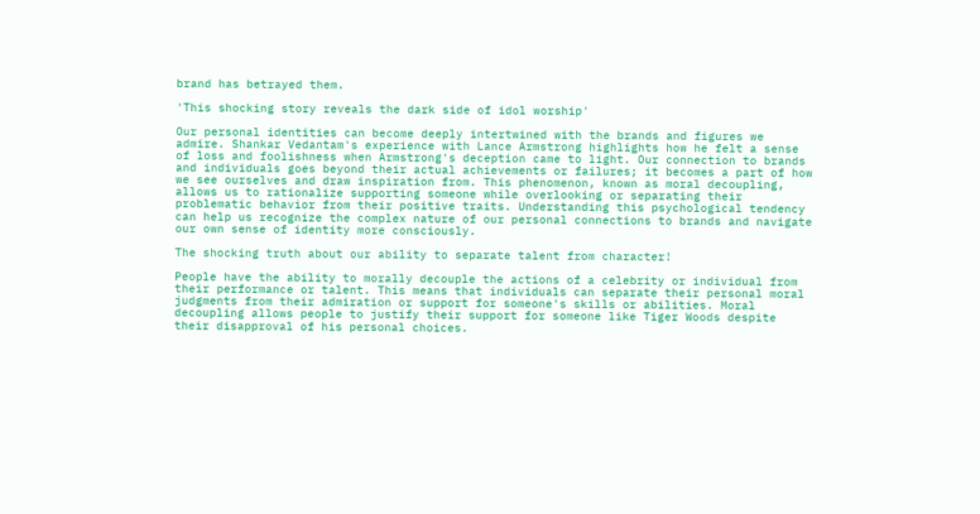brand has betrayed them.

'This shocking story reveals the dark side of idol worship'

Our personal identities can become deeply intertwined with the brands and figures we admire. Shankar Vedantam's experience with Lance Armstrong highlights how he felt a sense of loss and foolishness when Armstrong's deception came to light. Our connection to brands and individuals goes beyond their actual achievements or failures; it becomes a part of how we see ourselves and draw inspiration from. This phenomenon, known as moral decoupling, allows us to rationalize supporting someone while overlooking or separating their problematic behavior from their positive traits. Understanding this psychological tendency can help us recognize the complex nature of our personal connections to brands and navigate our own sense of identity more consciously.

The shocking truth about our ability to separate talent from character!

People have the ability to morally decouple the actions of a celebrity or individual from their performance or talent. This means that individuals can separate their personal moral judgments from their admiration or support for someone's skills or abilities. Moral decoupling allows people to justify their support for someone like Tiger Woods despite their disapproval of his personal choices.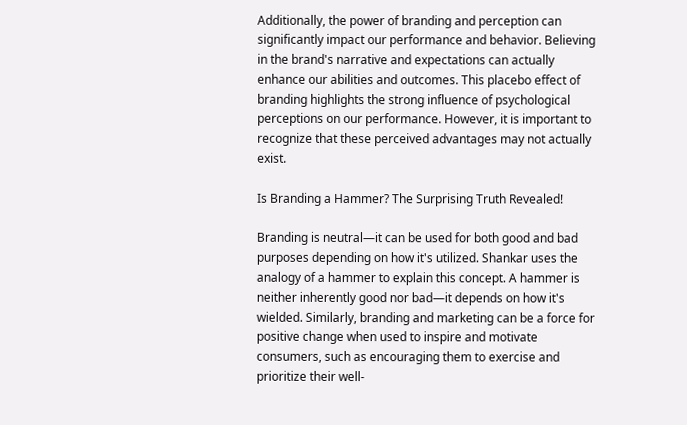Additionally, the power of branding and perception can significantly impact our performance and behavior. Believing in the brand's narrative and expectations can actually enhance our abilities and outcomes. This placebo effect of branding highlights the strong influence of psychological perceptions on our performance. However, it is important to recognize that these perceived advantages may not actually exist.

Is Branding a Hammer? The Surprising Truth Revealed!

Branding is neutral—it can be used for both good and bad purposes depending on how it's utilized. Shankar uses the analogy of a hammer to explain this concept. A hammer is neither inherently good nor bad—it depends on how it's wielded. Similarly, branding and marketing can be a force for positive change when used to inspire and motivate consumers, such as encouraging them to exercise and prioritize their well-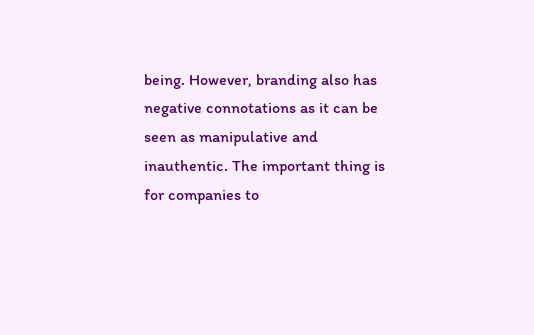being. However, branding also has negative connotations as it can be seen as manipulative and inauthentic. The important thing is for companies to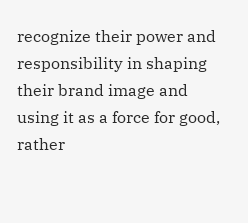recognize their power and responsibility in shaping their brand image and using it as a force for good, rather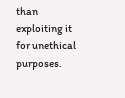than exploiting it for unethical purposes.